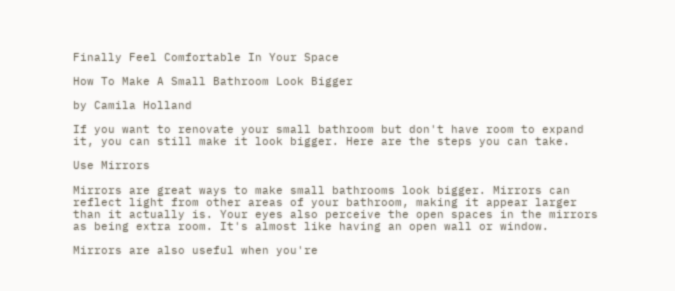Finally Feel Comfortable In Your Space

How To Make A Small Bathroom Look Bigger

by Camila Holland

If you want to renovate your small bathroom but don't have room to expand it, you can still make it look bigger. Here are the steps you can take.

Use Mirrors

Mirrors are great ways to make small bathrooms look bigger. Mirrors can reflect light from other areas of your bathroom, making it appear larger than it actually is. Your eyes also perceive the open spaces in the mirrors as being extra room. It's almost like having an open wall or window.

Mirrors are also useful when you're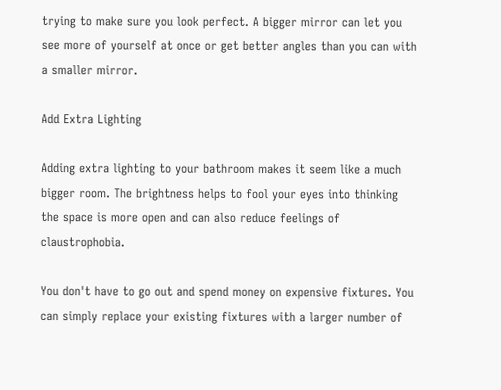trying to make sure you look perfect. A bigger mirror can let you see more of yourself at once or get better angles than you can with a smaller mirror.

Add Extra Lighting

Adding extra lighting to your bathroom makes it seem like a much bigger room. The brightness helps to fool your eyes into thinking the space is more open and can also reduce feelings of claustrophobia.

You don't have to go out and spend money on expensive fixtures. You can simply replace your existing fixtures with a larger number of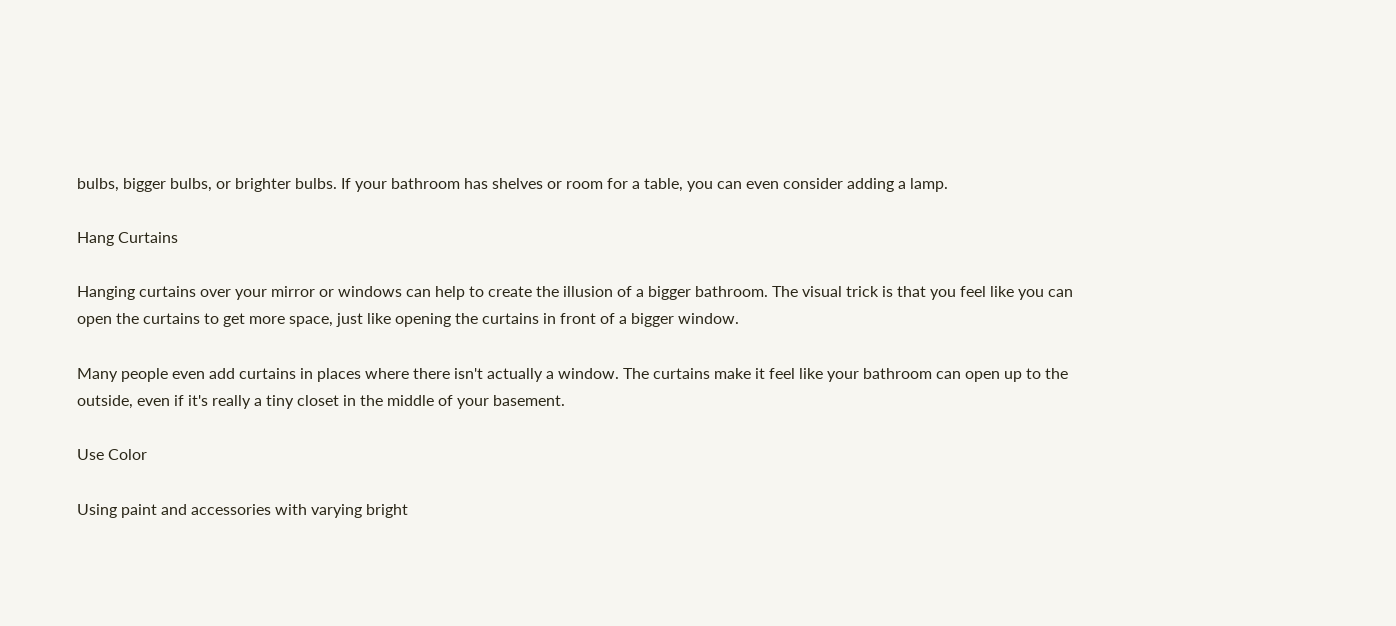bulbs, bigger bulbs, or brighter bulbs. If your bathroom has shelves or room for a table, you can even consider adding a lamp.

Hang Curtains

Hanging curtains over your mirror or windows can help to create the illusion of a bigger bathroom. The visual trick is that you feel like you can open the curtains to get more space, just like opening the curtains in front of a bigger window.

Many people even add curtains in places where there isn't actually a window. The curtains make it feel like your bathroom can open up to the outside, even if it's really a tiny closet in the middle of your basement.

Use Color

Using paint and accessories with varying bright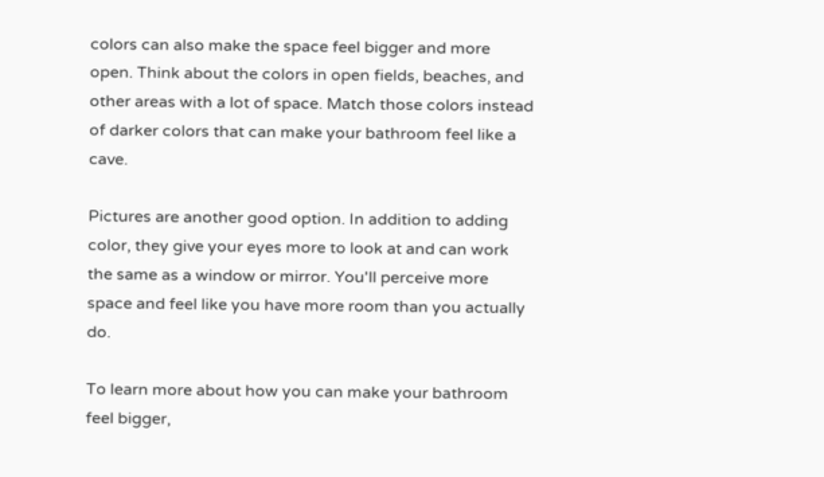colors can also make the space feel bigger and more open. Think about the colors in open fields, beaches, and other areas with a lot of space. Match those colors instead of darker colors that can make your bathroom feel like a cave.

Pictures are another good option. In addition to adding color, they give your eyes more to look at and can work the same as a window or mirror. You'll perceive more space and feel like you have more room than you actually do.

To learn more about how you can make your bathroom feel bigger,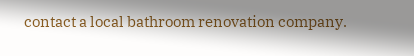contact a local bathroom renovation company.